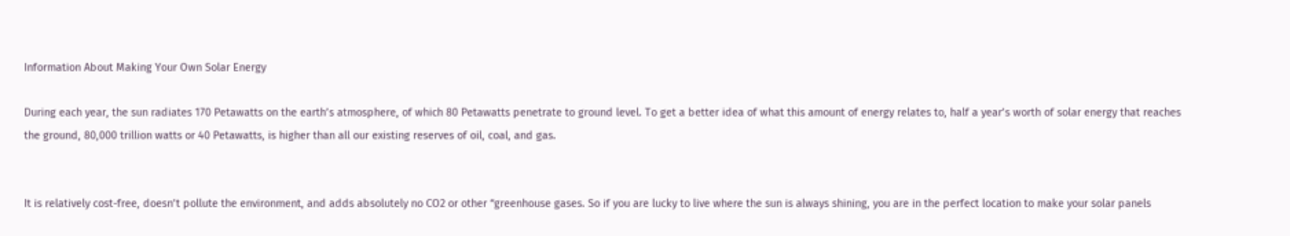Information About Making Your Own Solar Energy

During each year, the sun radiates 170 Petawatts on the earth’s atmosphere, of which 80 Petawatts penetrate to ground level. To get a better idea of what this amount of energy relates to, half a year’s worth of solar energy that reaches the ground, 80,000 trillion watts or 40 Petawatts, is higher than all our existing reserves of oil, coal, and gas.


It is relatively cost-free, doesn’t pollute the environment, and adds absolutely no CO2 or other “greenhouse gases. So if you are lucky to live where the sun is always shining, you are in the perfect location to make your solar panels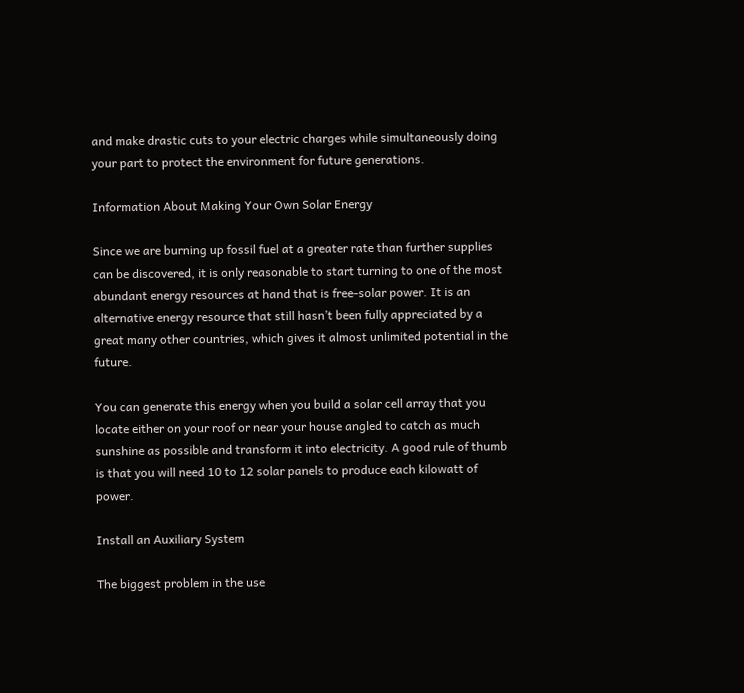and make drastic cuts to your electric charges while simultaneously doing your part to protect the environment for future generations.

Information About Making Your Own Solar Energy

Since we are burning up fossil fuel at a greater rate than further supplies can be discovered, it is only reasonable to start turning to one of the most abundant energy resources at hand that is free-solar power. It is an alternative energy resource that still hasn’t been fully appreciated by a great many other countries, which gives it almost unlimited potential in the future.

You can generate this energy when you build a solar cell array that you locate either on your roof or near your house angled to catch as much sunshine as possible and transform it into electricity. A good rule of thumb is that you will need 10 to 12 solar panels to produce each kilowatt of power.

Install an Auxiliary System

The biggest problem in the use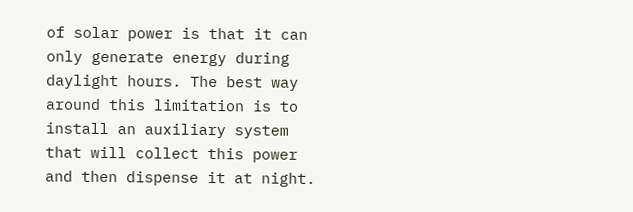of solar power is that it can only generate energy during daylight hours. The best way around this limitation is to install an auxiliary system that will collect this power and then dispense it at night.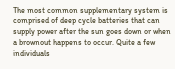The most common supplementary system is comprised of deep cycle batteries that can supply power after the sun goes down or when a brownout happens to occur. Quite a few individuals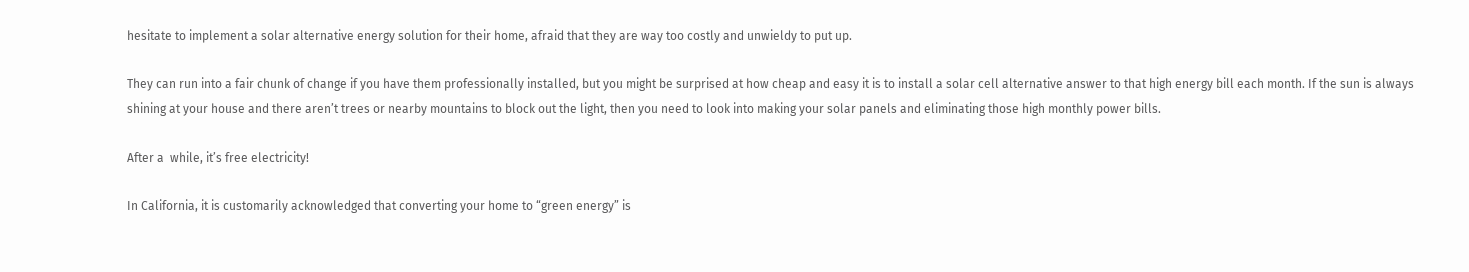hesitate to implement a solar alternative energy solution for their home, afraid that they are way too costly and unwieldy to put up.

They can run into a fair chunk of change if you have them professionally installed, but you might be surprised at how cheap and easy it is to install a solar cell alternative answer to that high energy bill each month. If the sun is always shining at your house and there aren’t trees or nearby mountains to block out the light, then you need to look into making your solar panels and eliminating those high monthly power bills.

After a  while, it’s free electricity!

In California, it is customarily acknowledged that converting your home to “green energy” is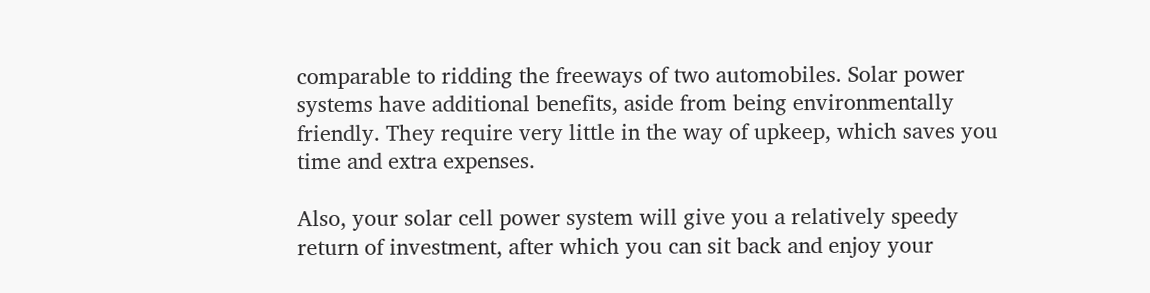comparable to ridding the freeways of two automobiles. Solar power systems have additional benefits, aside from being environmentally friendly. They require very little in the way of upkeep, which saves you time and extra expenses.

Also, your solar cell power system will give you a relatively speedy return of investment, after which you can sit back and enjoy your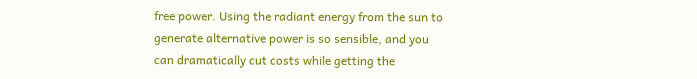free power. Using the radiant energy from the sun to generate alternative power is so sensible, and you can dramatically cut costs while getting the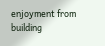enjoyment from building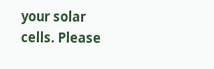your solar cells. Please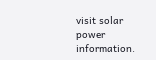visit solar power information.